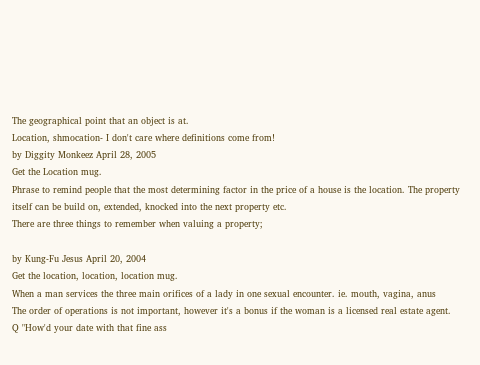The geographical point that an object is at.
Location, shmocation- I don't care where definitions come from!
by Diggity Monkeez April 28, 2005
Get the Location mug.
Phrase to remind people that the most determining factor in the price of a house is the location. The property itself can be build on, extended, knocked into the next property etc.
There are three things to remember when valuing a property;

by Kung-Fu Jesus April 20, 2004
Get the location, location, location mug.
When a man services the three main orifices of a lady in one sexual encounter. ie. mouth, vagina, anus
The order of operations is not important, however it's a bonus if the woman is a licensed real estate agent.
Q "How'd your date with that fine ass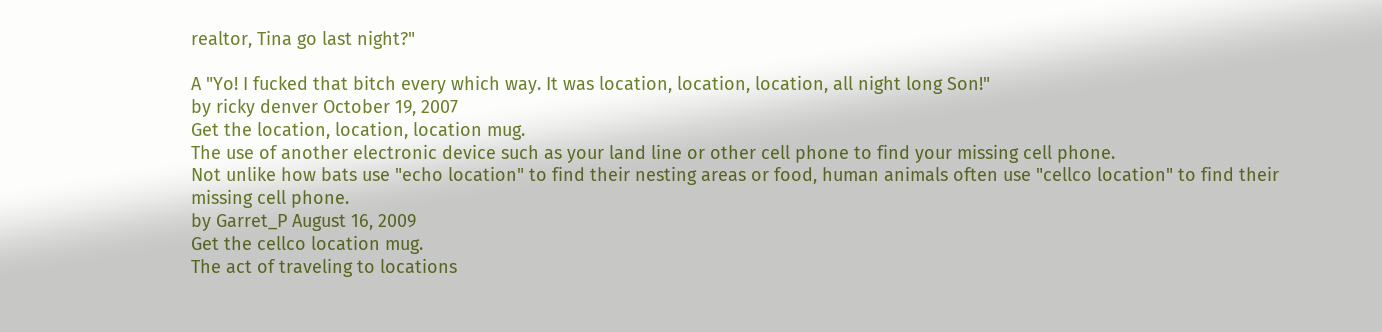realtor, Tina go last night?"

A "Yo! I fucked that bitch every which way. It was location, location, location, all night long Son!"
by ricky denver October 19, 2007
Get the location, location, location mug.
The use of another electronic device such as your land line or other cell phone to find your missing cell phone.
Not unlike how bats use "echo location" to find their nesting areas or food, human animals often use "cellco location" to find their missing cell phone.
by Garret_P August 16, 2009
Get the cellco location mug.
The act of traveling to locations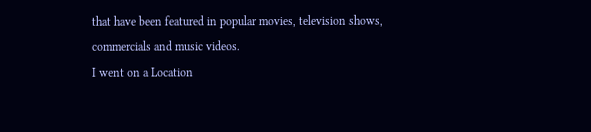that have been featured in popular movies, television shows, commercials and music videos.
I went on a Location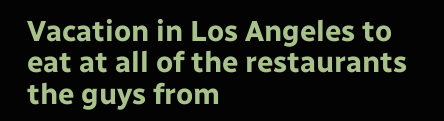Vacation in Los Angeles to eat at all of the restaurants the guys from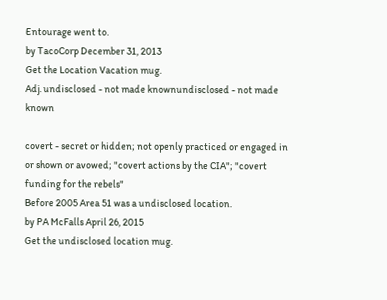Entourage went to.
by TacoCorp December 31, 2013
Get the Location Vacation mug.
Adj. undisclosed - not made knownundisclosed - not made known

covert - secret or hidden; not openly practiced or engaged in or shown or avowed; "covert actions by the CIA"; "covert funding for the rebels"
Before 2005 Area 51 was a undisclosed location.
by PA McFalls April 26, 2015
Get the undisclosed location mug.